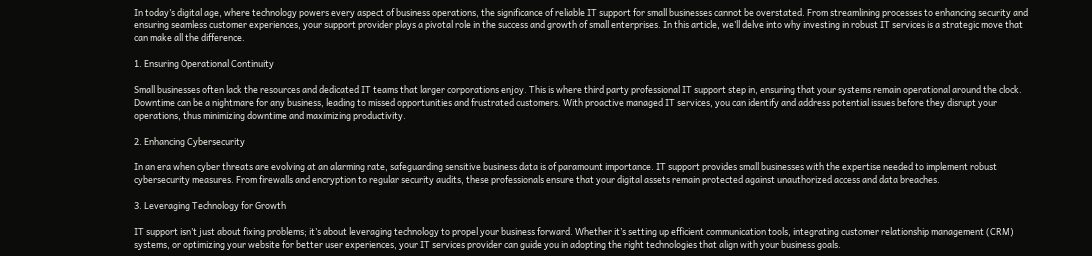In today’s digital age, where technology powers every aspect of business operations, the significance of reliable IT support for small businesses cannot be overstated. From streamlining processes to enhancing security and ensuring seamless customer experiences, your support provider plays a pivotal role in the success and growth of small enterprises. In this article, we’ll delve into why investing in robust IT services is a strategic move that can make all the difference.

1. Ensuring Operational Continuity

Small businesses often lack the resources and dedicated IT teams that larger corporations enjoy. This is where third party professional IT support step in, ensuring that your systems remain operational around the clock. Downtime can be a nightmare for any business, leading to missed opportunities and frustrated customers. With proactive managed IT services, you can identify and address potential issues before they disrupt your operations, thus minimizing downtime and maximizing productivity.

2. Enhancing Cybersecurity

In an era when cyber threats are evolving at an alarming rate, safeguarding sensitive business data is of paramount importance. IT support provides small businesses with the expertise needed to implement robust cybersecurity measures. From firewalls and encryption to regular security audits, these professionals ensure that your digital assets remain protected against unauthorized access and data breaches.

3. Leveraging Technology for Growth

IT support isn’t just about fixing problems; it’s about leveraging technology to propel your business forward. Whether it’s setting up efficient communication tools, integrating customer relationship management (CRM) systems, or optimizing your website for better user experiences, your IT services provider can guide you in adopting the right technologies that align with your business goals.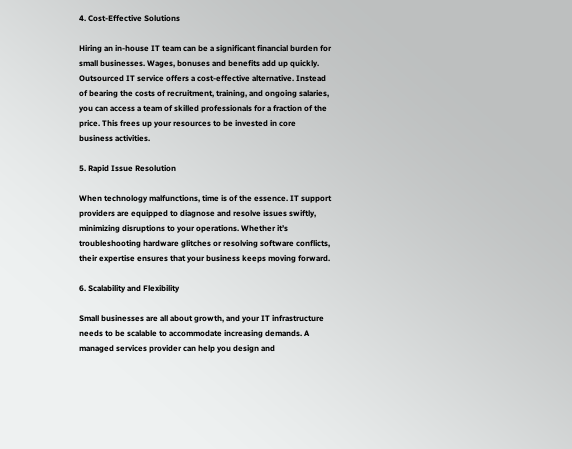4. Cost-Effective Solutions

Hiring an in-house IT team can be a significant financial burden for small businesses. Wages, bonuses and benefits add up quickly. Outsourced IT service offers a cost-effective alternative. Instead of bearing the costs of recruitment, training, and ongoing salaries, you can access a team of skilled professionals for a fraction of the price. This frees up your resources to be invested in core business activities.

5. Rapid Issue Resolution

When technology malfunctions, time is of the essence. IT support providers are equipped to diagnose and resolve issues swiftly, minimizing disruptions to your operations. Whether it’s troubleshooting hardware glitches or resolving software conflicts, their expertise ensures that your business keeps moving forward.

6. Scalability and Flexibility

Small businesses are all about growth, and your IT infrastructure needs to be scalable to accommodate increasing demands. A managed services provider can help you design and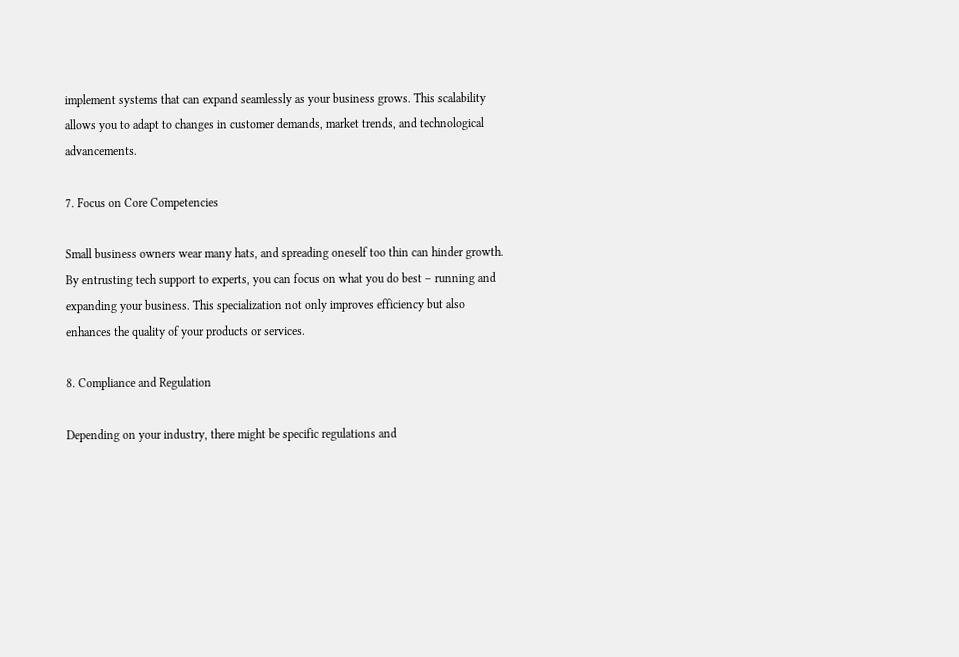implement systems that can expand seamlessly as your business grows. This scalability allows you to adapt to changes in customer demands, market trends, and technological advancements.

7. Focus on Core Competencies

Small business owners wear many hats, and spreading oneself too thin can hinder growth. By entrusting tech support to experts, you can focus on what you do best – running and expanding your business. This specialization not only improves efficiency but also enhances the quality of your products or services.

8. Compliance and Regulation

Depending on your industry, there might be specific regulations and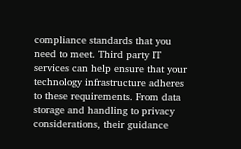compliance standards that you need to meet. Third party IT services can help ensure that your technology infrastructure adheres to these requirements. From data storage and handling to privacy considerations, their guidance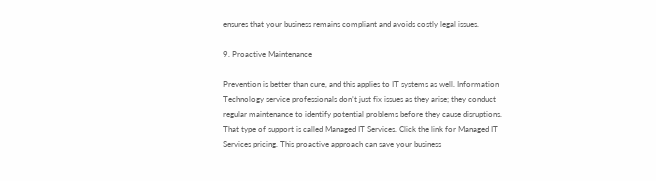ensures that your business remains compliant and avoids costly legal issues.

9. Proactive Maintenance

Prevention is better than cure, and this applies to IT systems as well. Information Technology service professionals don’t just fix issues as they arise; they conduct regular maintenance to identify potential problems before they cause disruptions. That type of support is called Managed IT Services. Click the link for Managed IT Services pricing. This proactive approach can save your business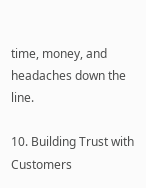time, money, and headaches down the line.

10. Building Trust with Customers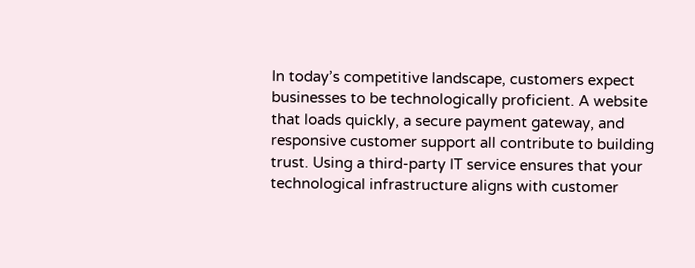In today’s competitive landscape, customers expect businesses to be technologically proficient. A website that loads quickly, a secure payment gateway, and responsive customer support all contribute to building trust. Using a third-party IT service ensures that your technological infrastructure aligns with customer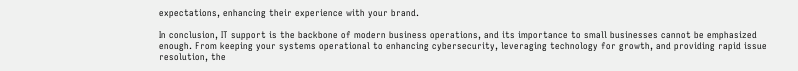expectations, enhancing their experience with your brand.

In conclusion, IT support is the backbone of modern business operations, and its importance to small businesses cannot be emphasized enough. From keeping your systems operational to enhancing cybersecurity, leveraging technology for growth, and providing rapid issue resolution, the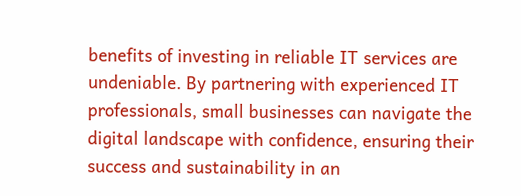benefits of investing in reliable IT services are undeniable. By partnering with experienced IT professionals, small businesses can navigate the digital landscape with confidence, ensuring their success and sustainability in an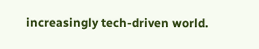increasingly tech-driven world.